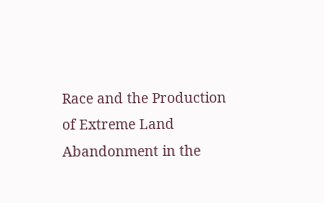Race and the Production of Extreme Land Abandonment in the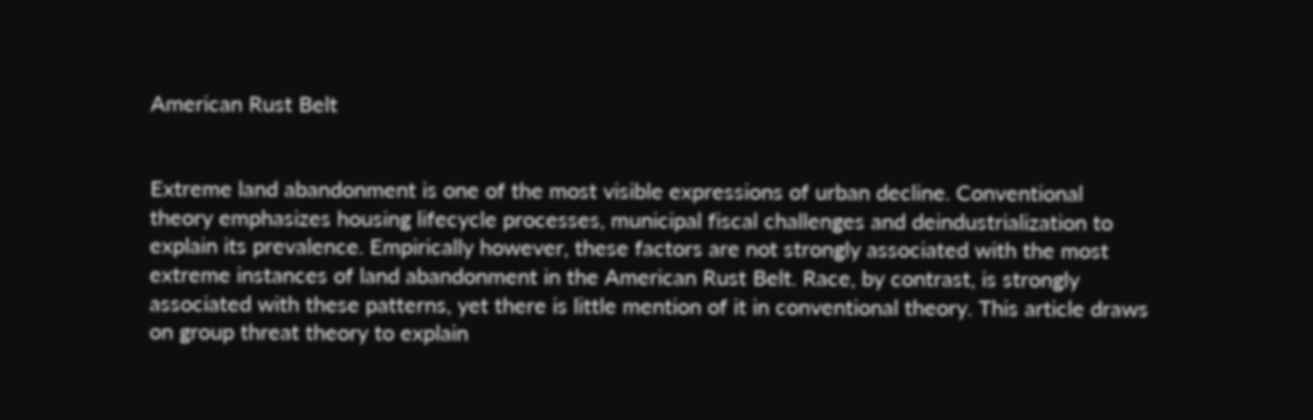American Rust Belt


Extreme land abandonment is one of the most visible expressions of urban decline. Conventional theory emphasizes housing lifecycle processes, municipal fiscal challenges and deindustrialization to explain its prevalence. Empirically however, these factors are not strongly associated with the most extreme instances of land abandonment in the American Rust Belt. Race, by contrast, is strongly associated with these patterns, yet there is little mention of it in conventional theory. This article draws on group threat theory to explain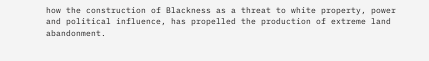how the construction of Blackness as a threat to white property, power and political influence, has propelled the production of extreme land abandonment.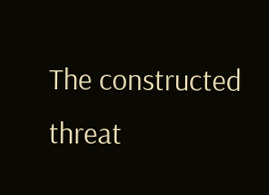The constructed threat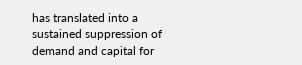has translated into a sustained suppression of demand and capital for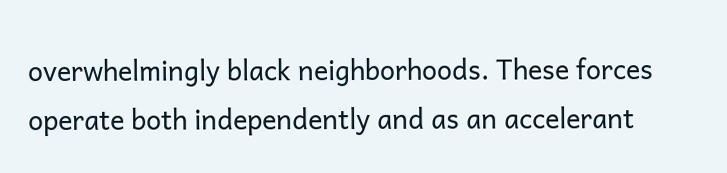overwhelmingly black neighborhoods. These forces operate both independently and as an accelerant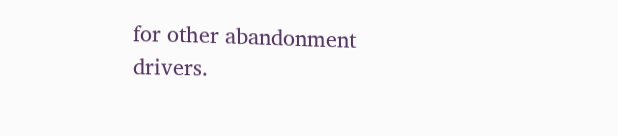for other abandonment drivers.